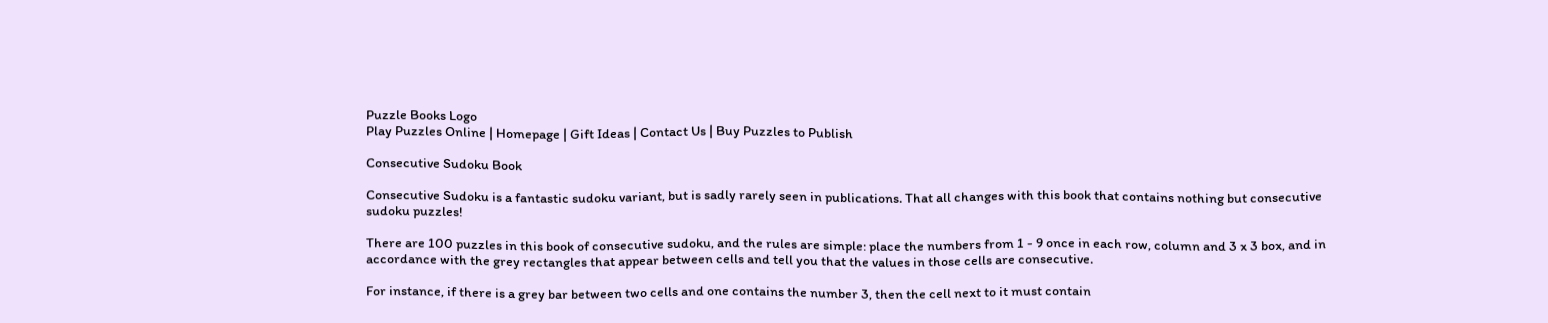Puzzle Books Logo
Play Puzzles Online | Homepage | Gift Ideas | Contact Us | Buy Puzzles to Publish

Consecutive Sudoku Book

Consecutive Sudoku is a fantastic sudoku variant, but is sadly rarely seen in publications. That all changes with this book that contains nothing but consecutive sudoku puzzles!

There are 100 puzzles in this book of consecutive sudoku, and the rules are simple: place the numbers from 1 - 9 once in each row, column and 3 x 3 box, and in accordance with the grey rectangles that appear between cells and tell you that the values in those cells are consecutive.

For instance, if there is a grey bar between two cells and one contains the number 3, then the cell next to it must contain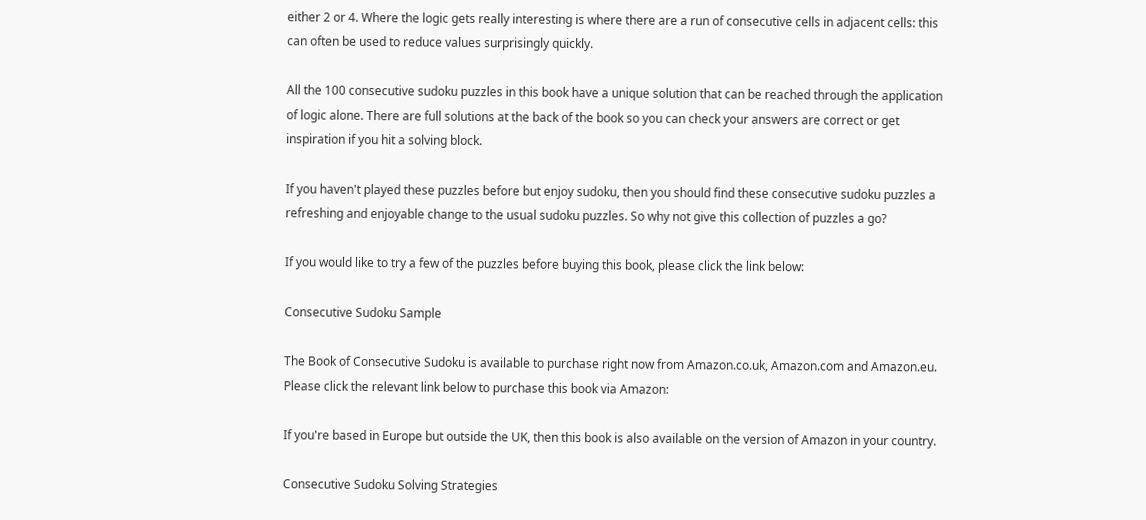either 2 or 4. Where the logic gets really interesting is where there are a run of consecutive cells in adjacent cells: this can often be used to reduce values surprisingly quickly.

All the 100 consecutive sudoku puzzles in this book have a unique solution that can be reached through the application of logic alone. There are full solutions at the back of the book so you can check your answers are correct or get inspiration if you hit a solving block.

If you haven't played these puzzles before but enjoy sudoku, then you should find these consecutive sudoku puzzles a refreshing and enjoyable change to the usual sudoku puzzles. So why not give this collection of puzzles a go?

If you would like to try a few of the puzzles before buying this book, please click the link below:

Consecutive Sudoku Sample

The Book of Consecutive Sudoku is available to purchase right now from Amazon.co.uk, Amazon.com and Amazon.eu. Please click the relevant link below to purchase this book via Amazon:

If you're based in Europe but outside the UK, then this book is also available on the version of Amazon in your country.

Consecutive Sudoku Solving Strategies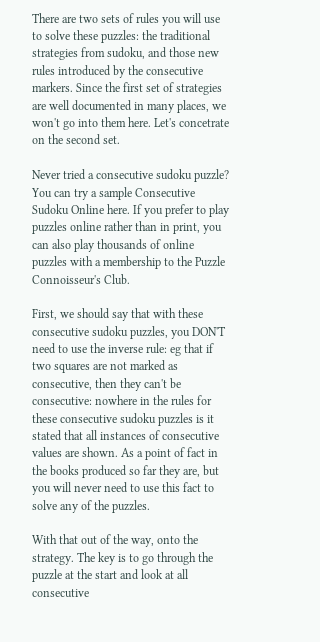There are two sets of rules you will use to solve these puzzles: the traditional strategies from sudoku, and those new rules introduced by the consecutive markers. Since the first set of strategies are well documented in many places, we won't go into them here. Let's concetrate on the second set.

Never tried a consecutive sudoku puzzle? You can try a sample Consecutive Sudoku Online here. If you prefer to play puzzles online rather than in print, you can also play thousands of online puzzles with a membership to the Puzzle Connoisseur's Club.

First, we should say that with these consecutive sudoku puzzles, you DON'T need to use the inverse rule: eg that if two squares are not marked as consecutive, then they can't be consecutive: nowhere in the rules for these consecutive sudoku puzzles is it stated that all instances of consecutive values are shown. As a point of fact in the books produced so far they are, but you will never need to use this fact to solve any of the puzzles.

With that out of the way, onto the strategy. The key is to go through the puzzle at the start and look at all consecutive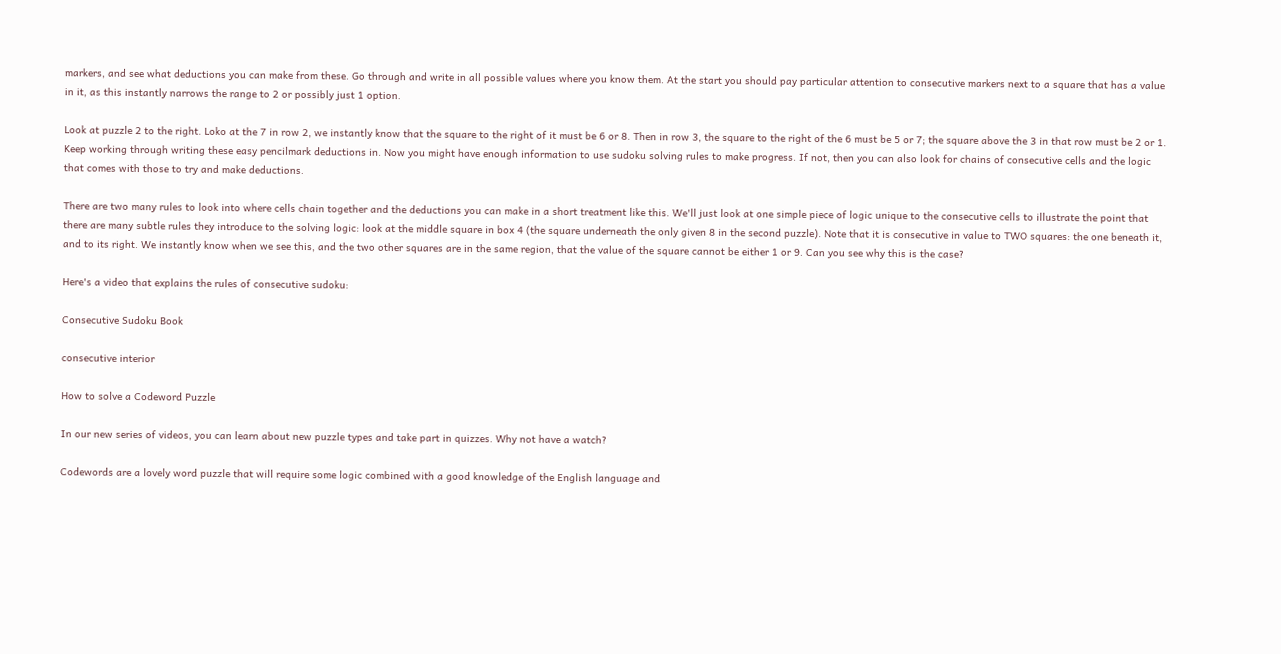markers, and see what deductions you can make from these. Go through and write in all possible values where you know them. At the start you should pay particular attention to consecutive markers next to a square that has a value in it, as this instantly narrows the range to 2 or possibly just 1 option.

Look at puzzle 2 to the right. Loko at the 7 in row 2, we instantly know that the square to the right of it must be 6 or 8. Then in row 3, the square to the right of the 6 must be 5 or 7; the square above the 3 in that row must be 2 or 1. Keep working through writing these easy pencilmark deductions in. Now you might have enough information to use sudoku solving rules to make progress. If not, then you can also look for chains of consecutive cells and the logic that comes with those to try and make deductions.

There are two many rules to look into where cells chain together and the deductions you can make in a short treatment like this. We'll just look at one simple piece of logic unique to the consecutive cells to illustrate the point that there are many subtle rules they introduce to the solving logic: look at the middle square in box 4 (the square underneath the only given 8 in the second puzzle). Note that it is consecutive in value to TWO squares: the one beneath it, and to its right. We instantly know when we see this, and the two other squares are in the same region, that the value of the square cannot be either 1 or 9. Can you see why this is the case?

Here's a video that explains the rules of consecutive sudoku:

Consecutive Sudoku Book

consecutive interior

How to solve a Codeword Puzzle

In our new series of videos, you can learn about new puzzle types and take part in quizzes. Why not have a watch?

Codewords are a lovely word puzzle that will require some logic combined with a good knowledge of the English language and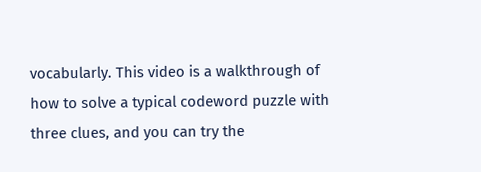vocabularly. This video is a walkthrough of how to solve a typical codeword puzzle with three clues, and you can try the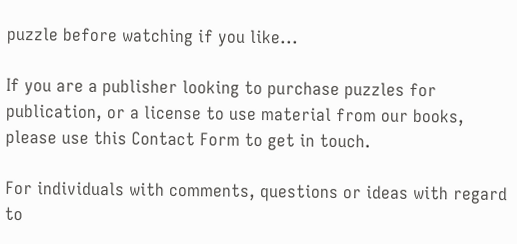puzzle before watching if you like...

If you are a publisher looking to purchase puzzles for publication, or a license to use material from our books, please use this Contact Form to get in touch.

For individuals with comments, questions or ideas with regard to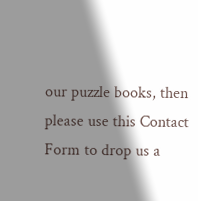our puzzle books, then please use this Contact Form to drop us a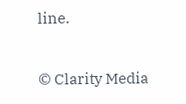line.

© Clarity Media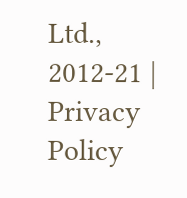Ltd., 2012-21 | Privacy Policy